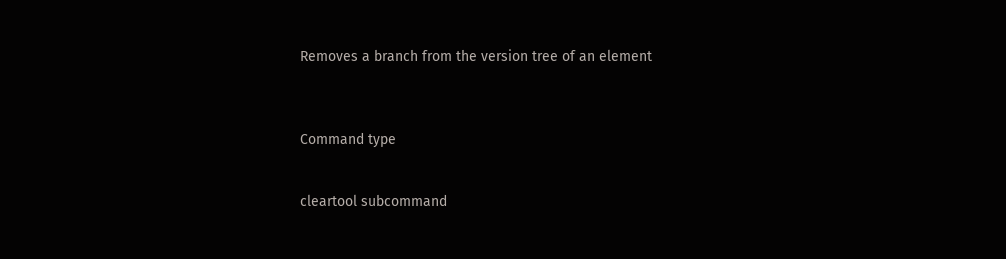Removes a branch from the version tree of an element



Command type


cleartool subcommand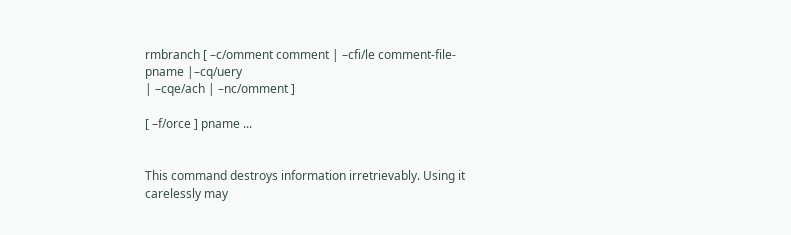rmbranch [ –c/omment comment | –cfi/le comment-file-pname |–cq/uery
| –cqe/ach | –nc/omment ]

[ –f/orce ] pname ...


This command destroys information irretrievably. Using it carelessly may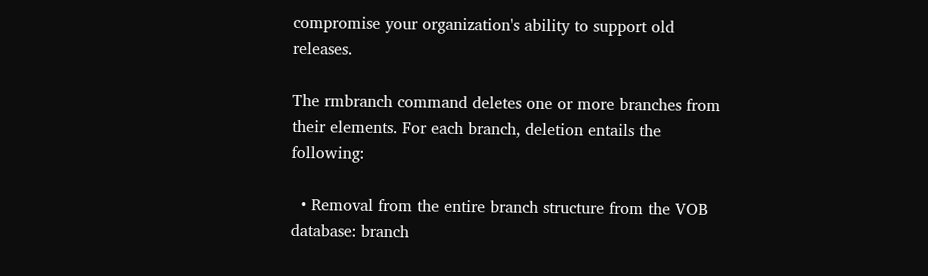compromise your organization's ability to support old releases.

The rmbranch command deletes one or more branches from their elements. For each branch, deletion entails the following:

  • Removal from the entire branch structure from the VOB database: branch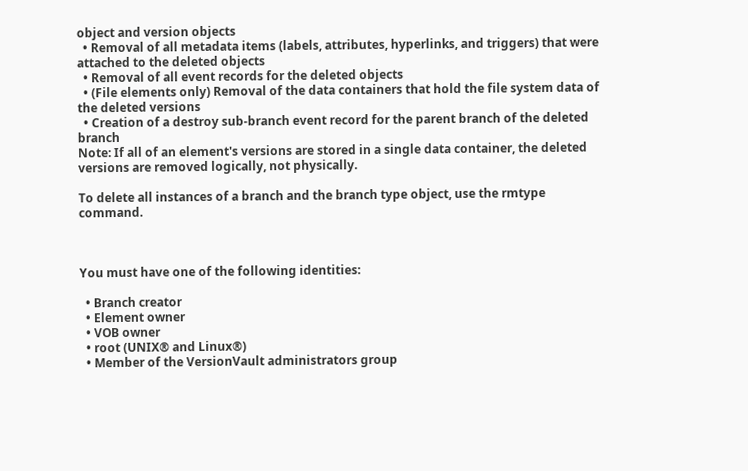object and version objects
  • Removal of all metadata items (labels, attributes, hyperlinks, and triggers) that were attached to the deleted objects
  • Removal of all event records for the deleted objects
  • (File elements only) Removal of the data containers that hold the file system data of the deleted versions
  • Creation of a destroy sub-branch event record for the parent branch of the deleted branch
Note: If all of an element's versions are stored in a single data container, the deleted versions are removed logically, not physically.

To delete all instances of a branch and the branch type object, use the rmtype command.



You must have one of the following identities:

  • Branch creator
  • Element owner
  • VOB owner
  • root (UNIX® and Linux®)
  • Member of the VersionVault administrators group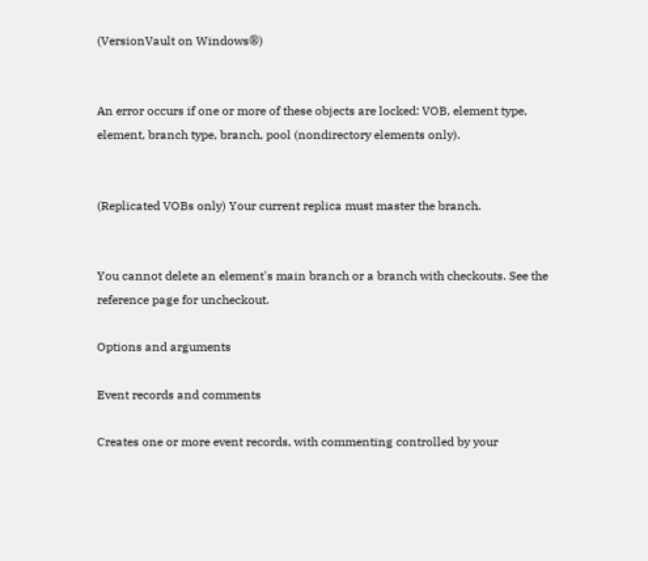(VersionVault on Windows®)


An error occurs if one or more of these objects are locked: VOB, element type, element, branch type, branch, pool (nondirectory elements only).


(Replicated VOBs only) Your current replica must master the branch.


You cannot delete an element's main branch or a branch with checkouts. See the reference page for uncheckout.

Options and arguments

Event records and comments

Creates one or more event records, with commenting controlled by your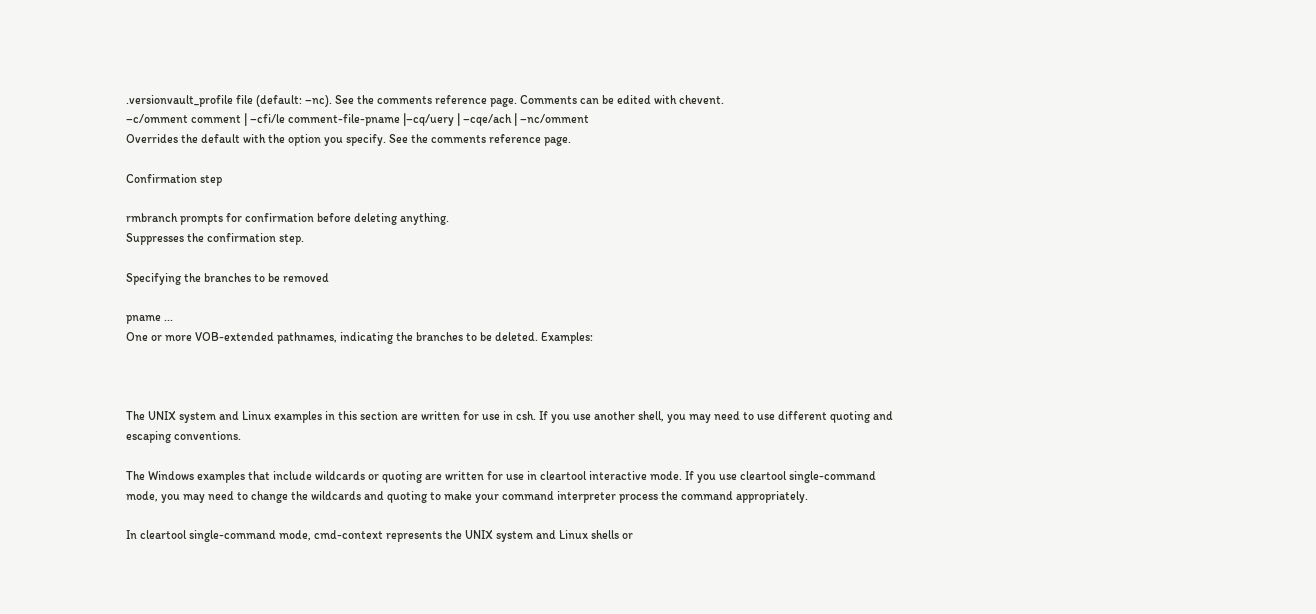.versionvault_profile file (default: –nc). See the comments reference page. Comments can be edited with chevent.
–c/omment comment | –cfi/le comment-file-pname |–cq/uery | –cqe/ach | –nc/omment
Overrides the default with the option you specify. See the comments reference page.

Confirmation step

rmbranch prompts for confirmation before deleting anything.
Suppresses the confirmation step.

Specifying the branches to be removed

pname ...
One or more VOB-extended pathnames, indicating the branches to be deleted. Examples:



The UNIX system and Linux examples in this section are written for use in csh. If you use another shell, you may need to use different quoting and escaping conventions.

The Windows examples that include wildcards or quoting are written for use in cleartool interactive mode. If you use cleartool single-command mode, you may need to change the wildcards and quoting to make your command interpreter process the command appropriately.

In cleartool single-command mode, cmd-context represents the UNIX system and Linux shells or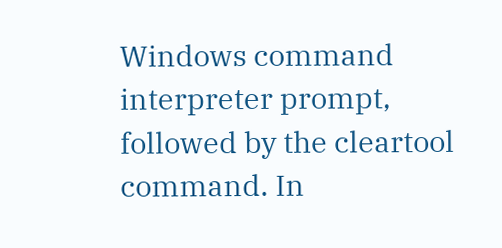Windows command interpreter prompt, followed by the cleartool command. In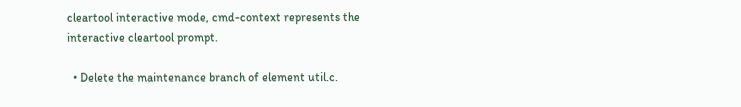cleartool interactive mode, cmd-context represents the interactive cleartool prompt.

  • Delete the maintenance branch of element util.c.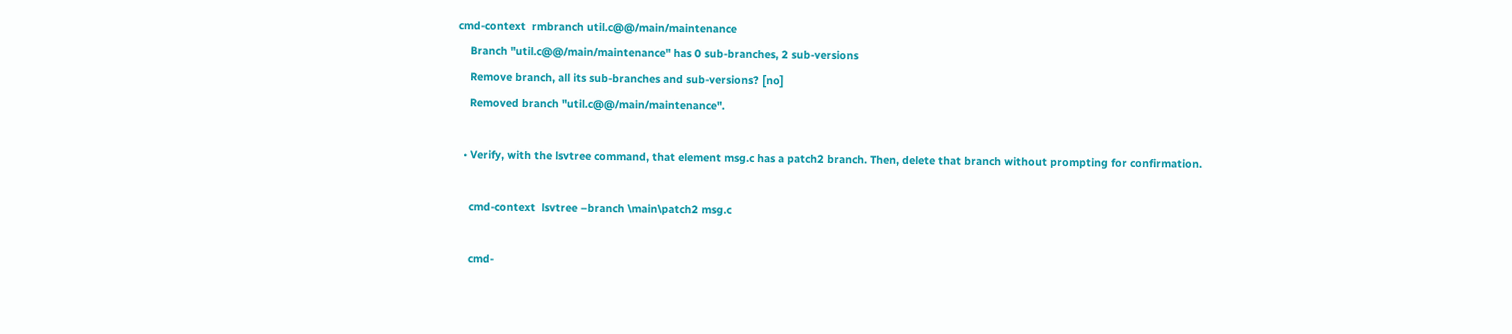cmd-context  rmbranch util.c@@/main/maintenance
    Branch "util.c@@/main/maintenance" has 0 sub-branches, 2 sub-versions
    Remove branch, all its sub-branches and sub-versions? [no]
    Removed branch "util.c@@/main/maintenance".

  • Verify, with the lsvtree command, that element msg.c has a patch2 branch. Then, delete that branch without prompting for confirmation.

    cmd-context  lsvtree –branch \main\patch2 msg.c

    cmd-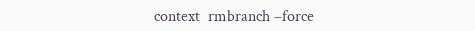context  rmbranch –force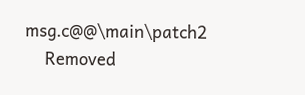msg.c@@\main\patch2
    Removed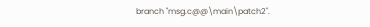branch "msg.c@@\main\patch2".